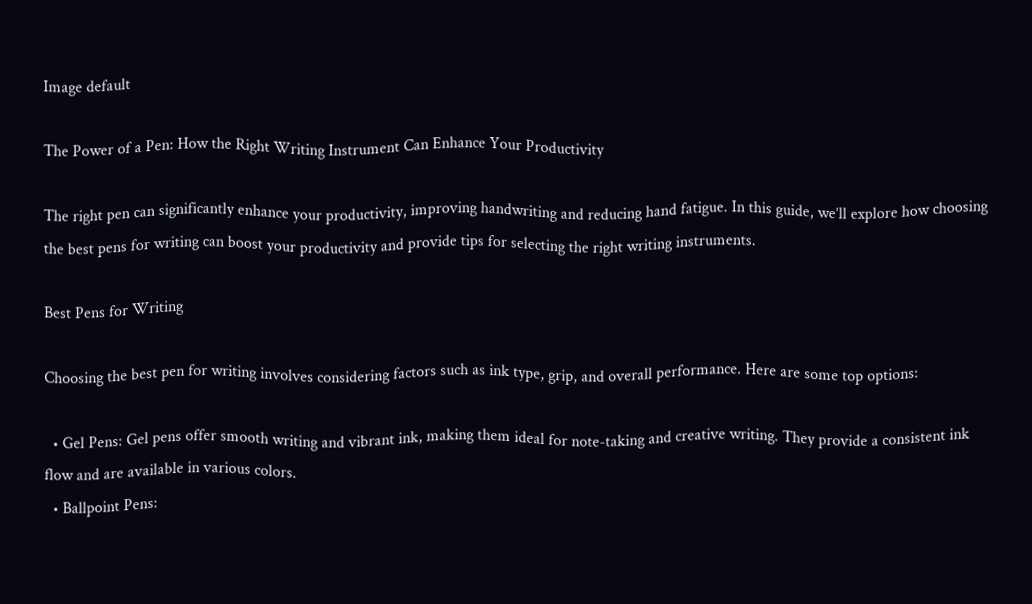Image default

The Power of a Pen: How the Right Writing Instrument Can Enhance Your Productivity

The right pen can significantly enhance your productivity, improving handwriting and reducing hand fatigue. In this guide, we’ll explore how choosing the best pens for writing can boost your productivity and provide tips for selecting the right writing instruments.

Best Pens for Writing

Choosing the best pen for writing involves considering factors such as ink type, grip, and overall performance. Here are some top options:

  • Gel Pens: Gel pens offer smooth writing and vibrant ink, making them ideal for note-taking and creative writing. They provide a consistent ink flow and are available in various colors.
  • Ballpoint Pens: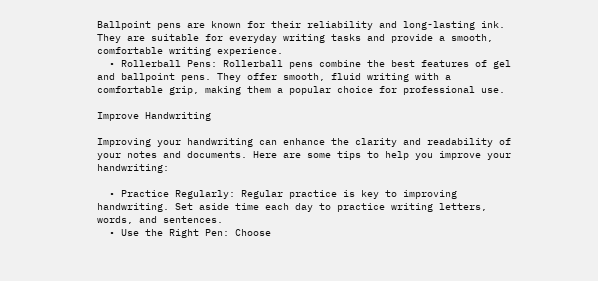Ballpoint pens are known for their reliability and long-lasting ink. They are suitable for everyday writing tasks and provide a smooth, comfortable writing experience.
  • Rollerball Pens: Rollerball pens combine the best features of gel and ballpoint pens. They offer smooth, fluid writing with a comfortable grip, making them a popular choice for professional use.

Improve Handwriting

Improving your handwriting can enhance the clarity and readability of your notes and documents. Here are some tips to help you improve your handwriting:

  • Practice Regularly: Regular practice is key to improving handwriting. Set aside time each day to practice writing letters, words, and sentences.
  • Use the Right Pen: Choose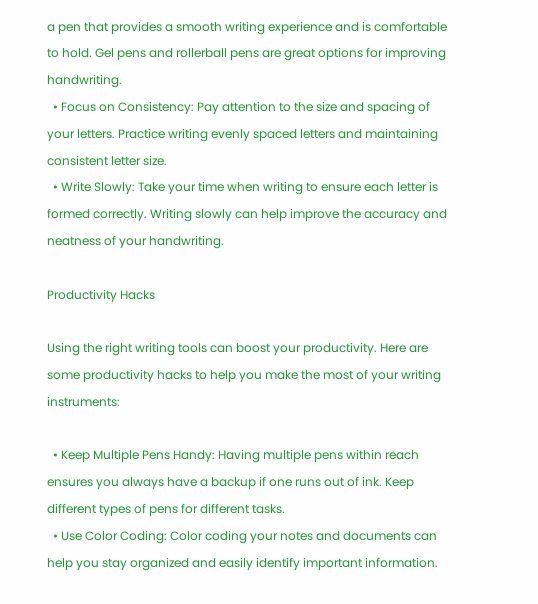a pen that provides a smooth writing experience and is comfortable to hold. Gel pens and rollerball pens are great options for improving handwriting.
  • Focus on Consistency: Pay attention to the size and spacing of your letters. Practice writing evenly spaced letters and maintaining consistent letter size.
  • Write Slowly: Take your time when writing to ensure each letter is formed correctly. Writing slowly can help improve the accuracy and neatness of your handwriting.

Productivity Hacks

Using the right writing tools can boost your productivity. Here are some productivity hacks to help you make the most of your writing instruments:

  • Keep Multiple Pens Handy: Having multiple pens within reach ensures you always have a backup if one runs out of ink. Keep different types of pens for different tasks.
  • Use Color Coding: Color coding your notes and documents can help you stay organized and easily identify important information.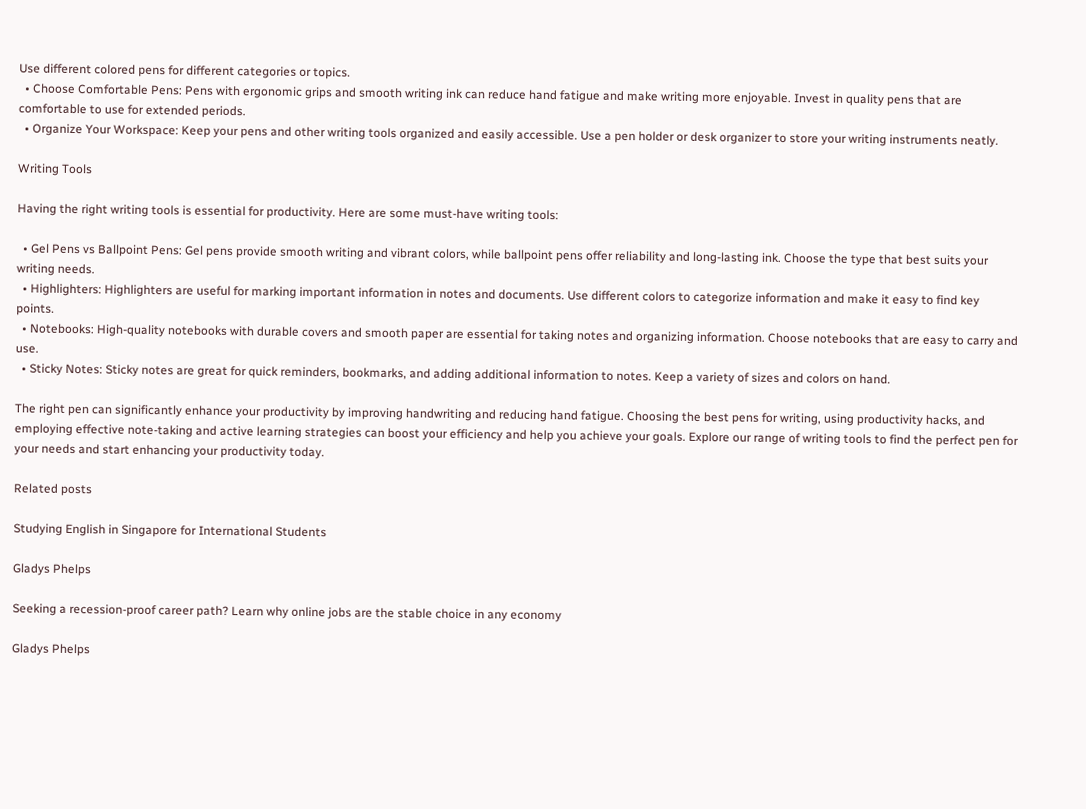Use different colored pens for different categories or topics.
  • Choose Comfortable Pens: Pens with ergonomic grips and smooth writing ink can reduce hand fatigue and make writing more enjoyable. Invest in quality pens that are comfortable to use for extended periods.
  • Organize Your Workspace: Keep your pens and other writing tools organized and easily accessible. Use a pen holder or desk organizer to store your writing instruments neatly.

Writing Tools

Having the right writing tools is essential for productivity. Here are some must-have writing tools:

  • Gel Pens vs Ballpoint Pens: Gel pens provide smooth writing and vibrant colors, while ballpoint pens offer reliability and long-lasting ink. Choose the type that best suits your writing needs.
  • Highlighters: Highlighters are useful for marking important information in notes and documents. Use different colors to categorize information and make it easy to find key points.
  • Notebooks: High-quality notebooks with durable covers and smooth paper are essential for taking notes and organizing information. Choose notebooks that are easy to carry and use.
  • Sticky Notes: Sticky notes are great for quick reminders, bookmarks, and adding additional information to notes. Keep a variety of sizes and colors on hand.

The right pen can significantly enhance your productivity by improving handwriting and reducing hand fatigue. Choosing the best pens for writing, using productivity hacks, and employing effective note-taking and active learning strategies can boost your efficiency and help you achieve your goals. Explore our range of writing tools to find the perfect pen for your needs and start enhancing your productivity today.

Related posts

Studying English in Singapore for International Students

Gladys Phelps

Seeking a recession-proof career path? Learn why online jobs are the stable choice in any economy

Gladys Phelps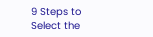9 Steps to Select the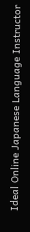Ideal Online Japanese Language Instructor